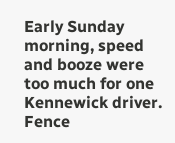Early Sunday morning, speed and booze were too much for one Kennewick driver. Fence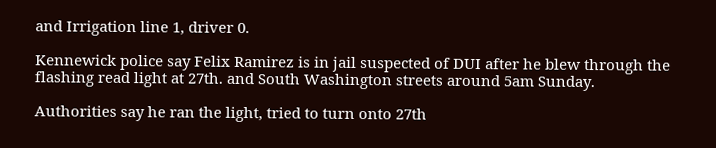and Irrigation line 1, driver 0.

Kennewick police say Felix Ramirez is in jail suspected of DUI after he blew through the flashing read light at 27th. and South Washington streets around 5am Sunday.

Authorities say he ran the light, tried to turn onto 27th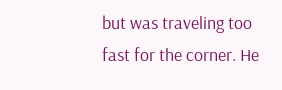but was traveling too fast for the corner. He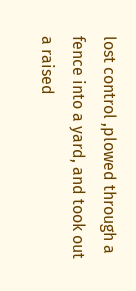lost control ,plowed through a fence into a yard, and took out a raised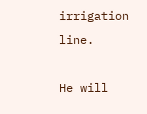irrigation line.

He will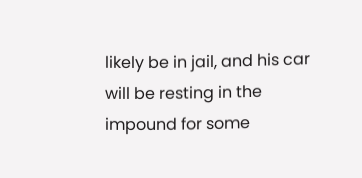likely be in jail, and his car will be resting in the impound for some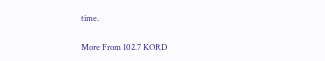time.

More From 102.7 KORD